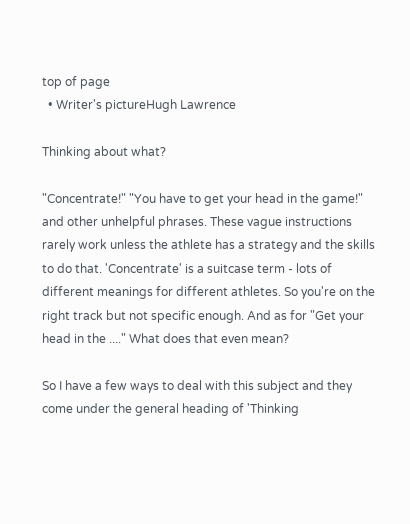top of page
  • Writer's pictureHugh Lawrence

Thinking about what?

"Concentrate!" "You have to get your head in the game!" and other unhelpful phrases. These vague instructions rarely work unless the athlete has a strategy and the skills to do that. 'Concentrate' is a suitcase term - lots of different meanings for different athletes. So you're on the right track but not specific enough. And as for "Get your head in the ...." What does that even mean?

So I have a few ways to deal with this subject and they come under the general heading of 'Thinking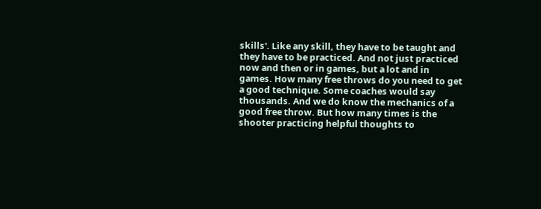skills'. Like any skill, they have to be taught and they have to be practiced. And not just practiced now and then or in games, but a lot and in games. How many free throws do you need to get a good technique. Some coaches would say thousands. And we do know the mechanics of a good free throw. But how many times is the shooter practicing helpful thoughts to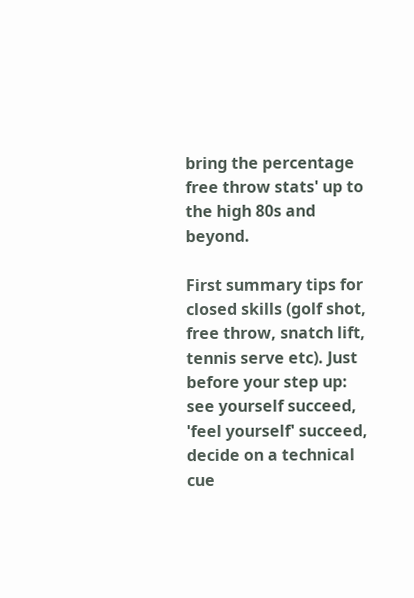bring the percentage free throw stats' up to the high 80s and beyond.

First summary tips for closed skills (golf shot, free throw, snatch lift, tennis serve etc). Just before your step up: see yourself succeed, 'feel yourself' succeed, decide on a technical cue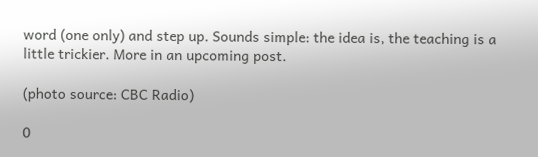word (one only) and step up. Sounds simple: the idea is, the teaching is a little trickier. More in an upcoming post.

(photo source: CBC Radio)

0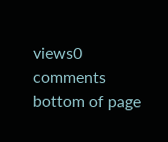views0 comments
bottom of page